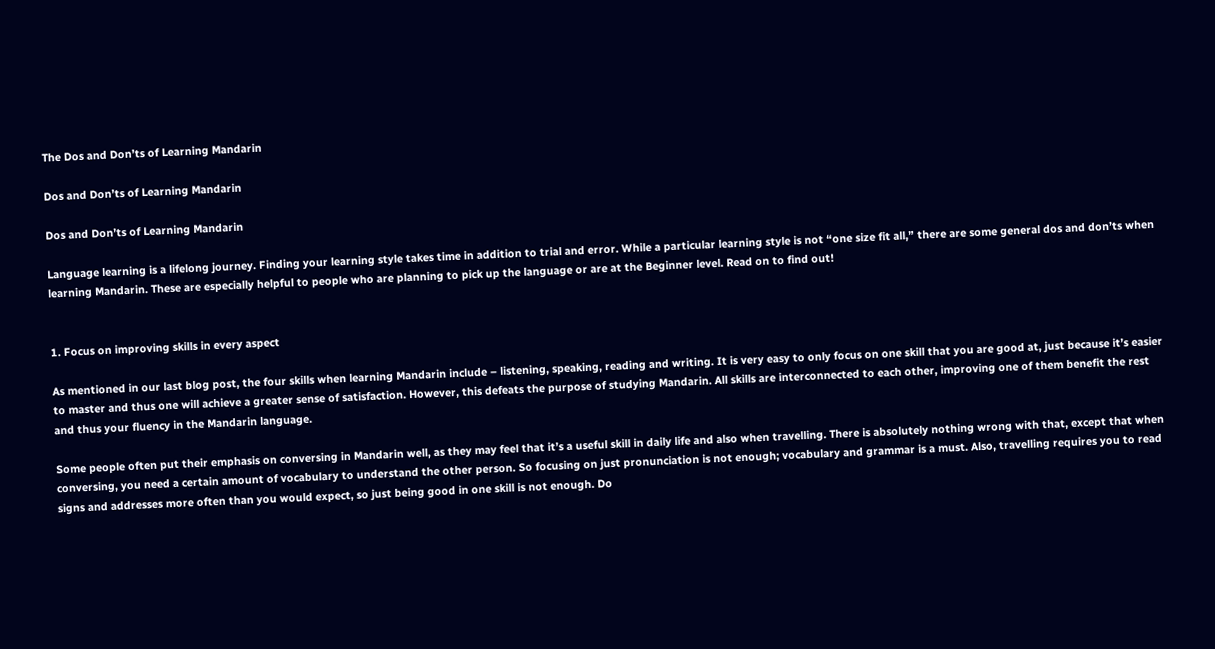The Dos and Don’ts of Learning Mandarin

Dos and Don’ts of Learning Mandarin

Dos and Don’ts of Learning Mandarin

Language learning is a lifelong journey. Finding your learning style takes time in addition to trial and error. While a particular learning style is not “one size fit all,” there are some general dos and don’ts when learning Mandarin. These are especially helpful to people who are planning to pick up the language or are at the Beginner level. Read on to find out!


1. Focus on improving skills in every aspect

As mentioned in our last blog post, the four skills when learning Mandarin include – listening, speaking, reading and writing. It is very easy to only focus on one skill that you are good at, just because it’s easier to master and thus one will achieve a greater sense of satisfaction. However, this defeats the purpose of studying Mandarin. All skills are interconnected to each other, improving one of them benefit the rest and thus your fluency in the Mandarin language.

Some people often put their emphasis on conversing in Mandarin well, as they may feel that it’s a useful skill in daily life and also when travelling. There is absolutely nothing wrong with that, except that when conversing, you need a certain amount of vocabulary to understand the other person. So focusing on just pronunciation is not enough; vocabulary and grammar is a must. Also, travelling requires you to read signs and addresses more often than you would expect, so just being good in one skill is not enough. Do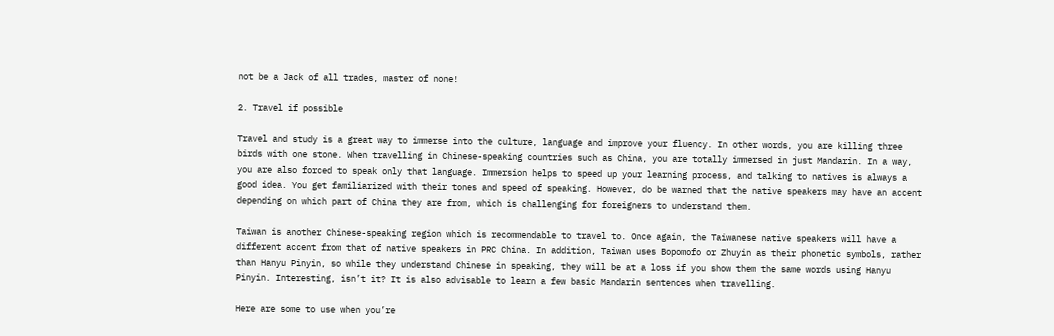not be a Jack of all trades, master of none!

2. Travel if possible

Travel and study is a great way to immerse into the culture, language and improve your fluency. In other words, you are killing three birds with one stone. When travelling in Chinese-speaking countries such as China, you are totally immersed in just Mandarin. In a way, you are also forced to speak only that language. Immersion helps to speed up your learning process, and talking to natives is always a good idea. You get familiarized with their tones and speed of speaking. However, do be warned that the native speakers may have an accent depending on which part of China they are from, which is challenging for foreigners to understand them.

Taiwan is another Chinese-speaking region which is recommendable to travel to. Once again, the Taiwanese native speakers will have a different accent from that of native speakers in PRC China. In addition, Taiwan uses Bopomofo or Zhuyin as their phonetic symbols, rather than Hanyu Pinyin, so while they understand Chinese in speaking, they will be at a loss if you show them the same words using Hanyu Pinyin. Interesting, isn’t it? It is also advisable to learn a few basic Mandarin sentences when travelling.

Here are some to use when you’re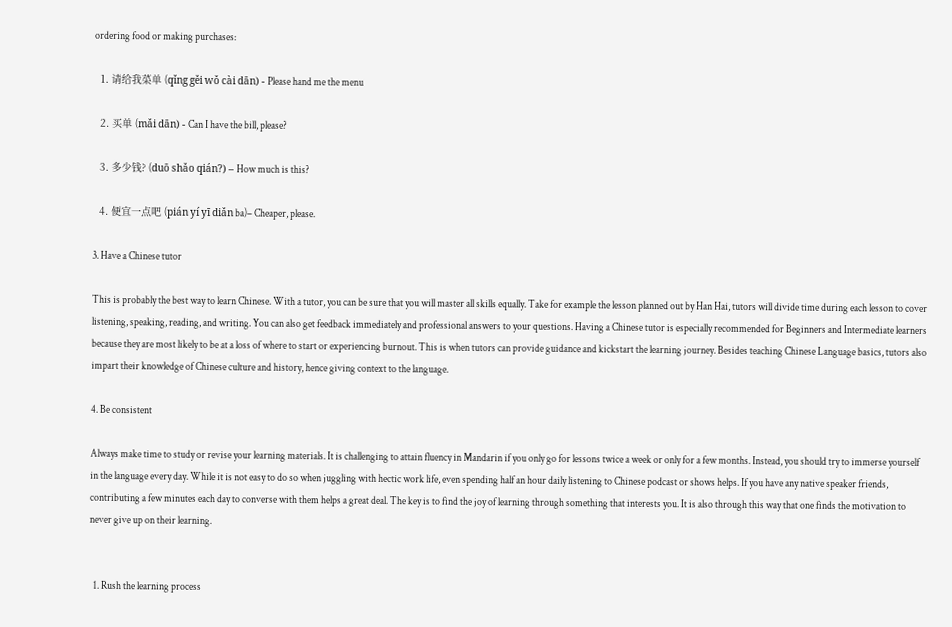ordering food or making purchases:

  1. 请给我菜单 (qǐng gěi wǒ cài dān) - Please hand me the menu

  2. 买单 (mǎi dān) - Can I have the bill, please?

  3. 多少钱? (duō shǎo qián?) – How much is this?

  4. 便宜一点吧 (pián yí yī diǎn ba)– Cheaper, please.

3. Have a Chinese tutor

This is probably the best way to learn Chinese. With a tutor, you can be sure that you will master all skills equally. Take for example the lesson planned out by Han Hai, tutors will divide time during each lesson to cover listening, speaking, reading, and writing. You can also get feedback immediately and professional answers to your questions. Having a Chinese tutor is especially recommended for Beginners and Intermediate learners because they are most likely to be at a loss of where to start or experiencing burnout. This is when tutors can provide guidance and kickstart the learning journey. Besides teaching Chinese Language basics, tutors also impart their knowledge of Chinese culture and history, hence giving context to the language.

4. Be consistent

Always make time to study or revise your learning materials. It is challenging to attain fluency in Mandarin if you only go for lessons twice a week or only for a few months. Instead, you should try to immerse yourself in the language every day. While it is not easy to do so when juggling with hectic work life, even spending half an hour daily listening to Chinese podcast or shows helps. If you have any native speaker friends, contributing a few minutes each day to converse with them helps a great deal. The key is to find the joy of learning through something that interests you. It is also through this way that one finds the motivation to never give up on their learning.


  1. Rush the learning process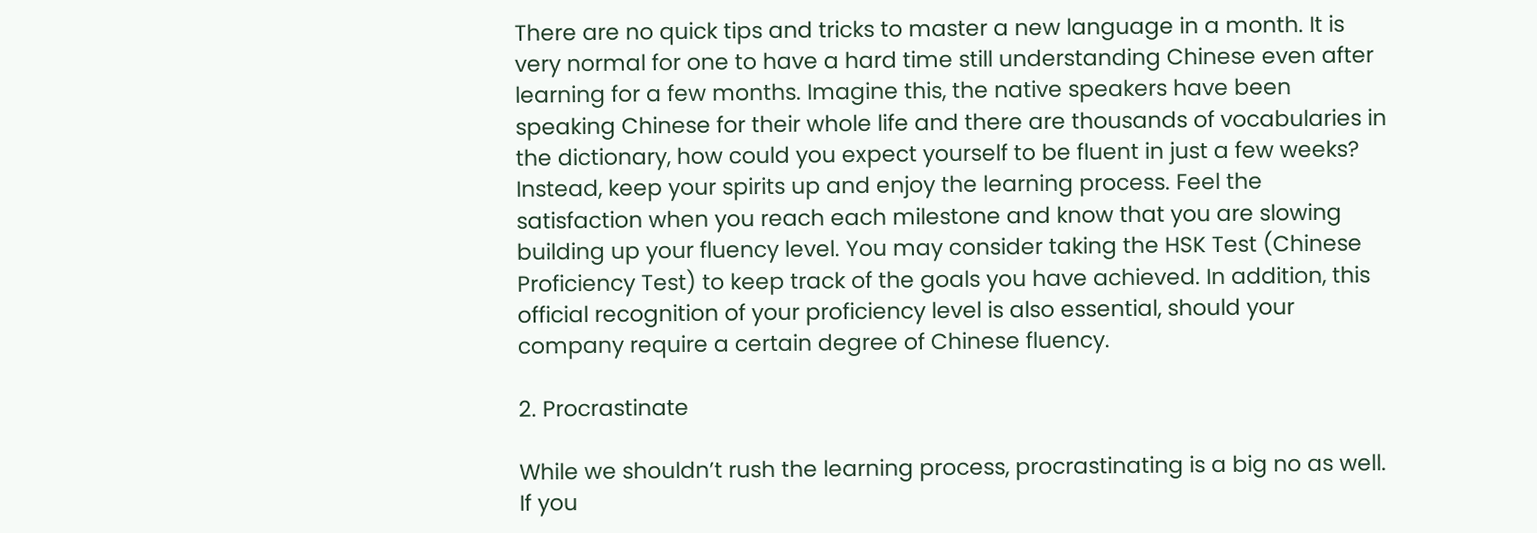There are no quick tips and tricks to master a new language in a month. It is very normal for one to have a hard time still understanding Chinese even after learning for a few months. Imagine this, the native speakers have been speaking Chinese for their whole life and there are thousands of vocabularies in the dictionary, how could you expect yourself to be fluent in just a few weeks? Instead, keep your spirits up and enjoy the learning process. Feel the satisfaction when you reach each milestone and know that you are slowing building up your fluency level. You may consider taking the HSK Test (Chinese Proficiency Test) to keep track of the goals you have achieved. In addition, this official recognition of your proficiency level is also essential, should your company require a certain degree of Chinese fluency.

2. Procrastinate

While we shouldn’t rush the learning process, procrastinating is a big no as well. If you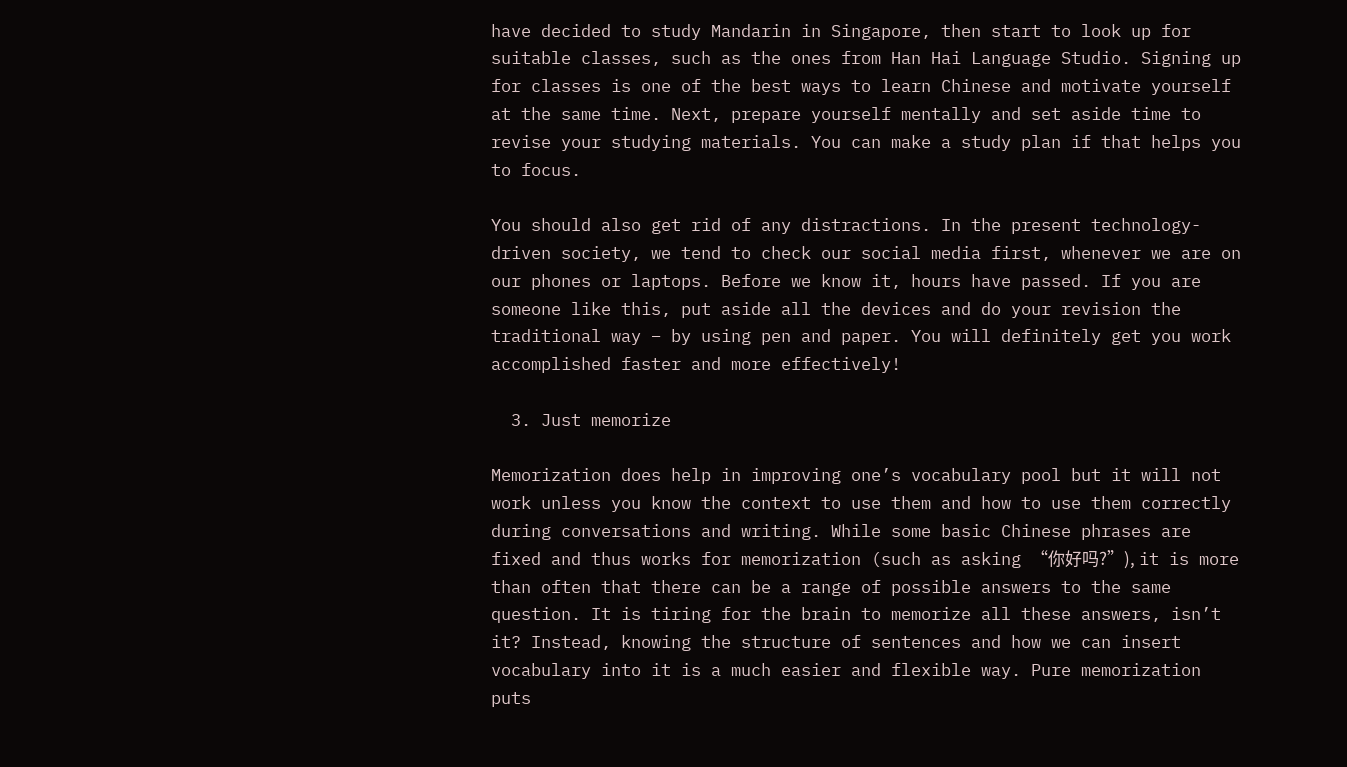have decided to study Mandarin in Singapore, then start to look up for suitable classes, such as the ones from Han Hai Language Studio. Signing up for classes is one of the best ways to learn Chinese and motivate yourself at the same time. Next, prepare yourself mentally and set aside time to revise your studying materials. You can make a study plan if that helps you to focus.

You should also get rid of any distractions. In the present technology-driven society, we tend to check our social media first, whenever we are on our phones or laptops. Before we know it, hours have passed. If you are someone like this, put aside all the devices and do your revision the traditional way – by using pen and paper. You will definitely get you work accomplished faster and more effectively!

  3. Just memorize

Memorization does help in improving one’s vocabulary pool but it will not work unless you know the context to use them and how to use them correctly during conversations and writing. While some basic Chinese phrases are fixed and thus works for memorization (such as asking “你好吗?”), it is more than often that there can be a range of possible answers to the same question. It is tiring for the brain to memorize all these answers, isn’t it? Instead, knowing the structure of sentences and how we can insert vocabulary into it is a much easier and flexible way. Pure memorization puts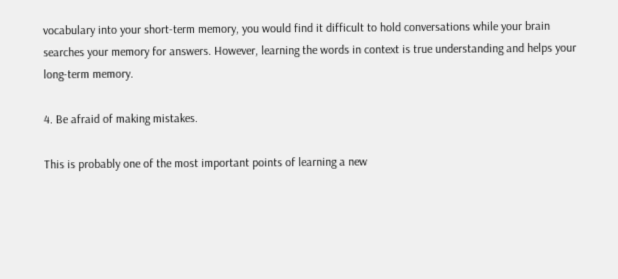vocabulary into your short-term memory, you would find it difficult to hold conversations while your brain searches your memory for answers. However, learning the words in context is true understanding and helps your long-term memory.

4. Be afraid of making mistakes.

This is probably one of the most important points of learning a new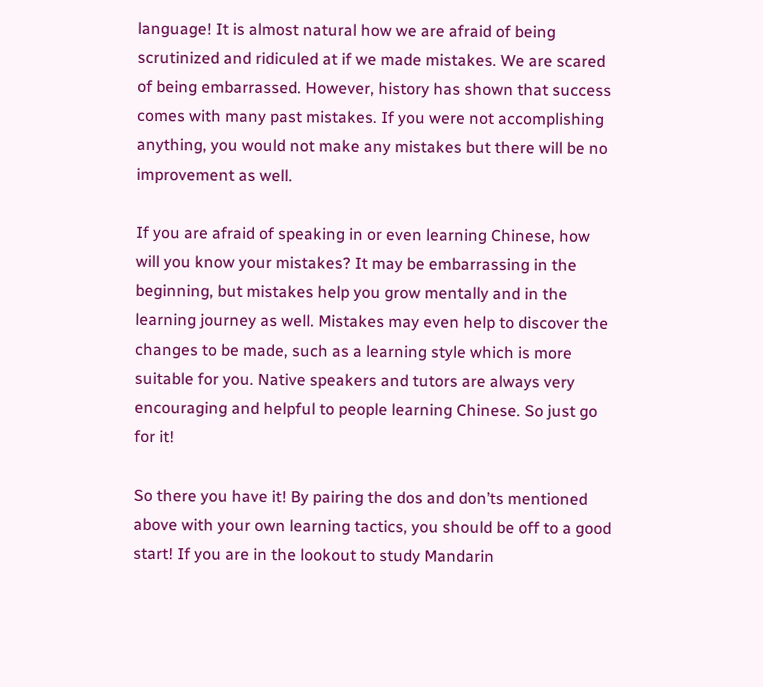language! It is almost natural how we are afraid of being scrutinized and ridiculed at if we made mistakes. We are scared of being embarrassed. However, history has shown that success comes with many past mistakes. If you were not accomplishing anything, you would not make any mistakes but there will be no improvement as well.

If you are afraid of speaking in or even learning Chinese, how will you know your mistakes? It may be embarrassing in the beginning, but mistakes help you grow mentally and in the learning journey as well. Mistakes may even help to discover the changes to be made, such as a learning style which is more suitable for you. Native speakers and tutors are always very encouraging and helpful to people learning Chinese. So just go for it!

So there you have it! By pairing the dos and don’ts mentioned above with your own learning tactics, you should be off to a good start! If you are in the lookout to study Mandarin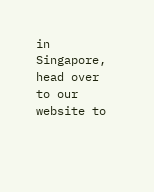in Singapore, head over to our website to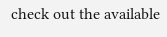check out the available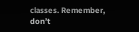classes. Remember, don’t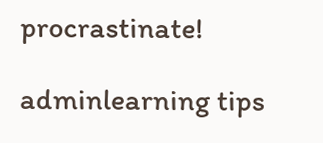procrastinate!

adminlearning tips